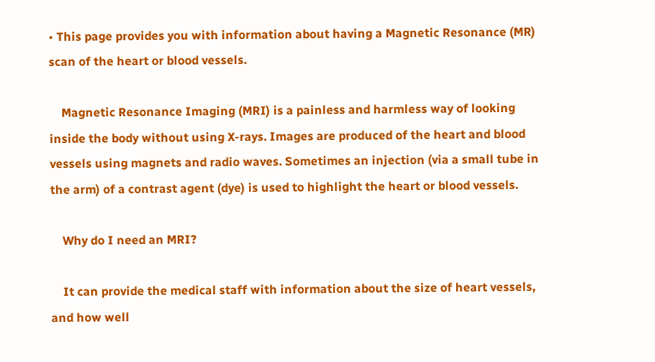• This page provides you with information about having a Magnetic Resonance (MR) scan of the heart or blood vessels.

    Magnetic Resonance Imaging (MRI) is a painless and harmless way of looking inside the body without using X-rays. Images are produced of the heart and blood vessels using magnets and radio waves. Sometimes an injection (via a small tube in the arm) of a contrast agent (dye) is used to highlight the heart or blood vessels.

    Why do I need an MRI?

    It can provide the medical staff with information about the size of heart vessels, and how well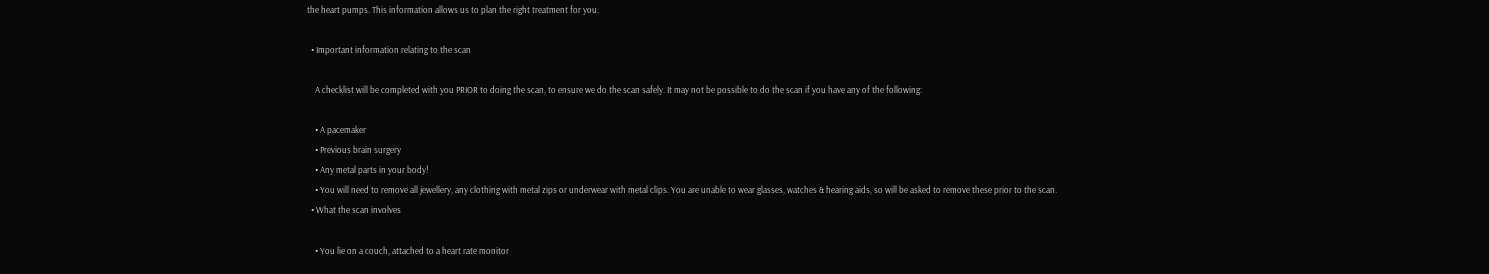the heart pumps. This information allows us to plan the right treatment for you.

  • Important information relating to the scan

    A checklist will be completed with you PRIOR to doing the scan, to ensure we do the scan safely. It may not be possible to do the scan if you have any of the following:

    • A pacemaker
    • Previous brain surgery
    • Any metal parts in your body!
    • You will need to remove all jewellery, any clothing with metal zips or underwear with metal clips. You are unable to wear glasses, watches & hearing aids, so will be asked to remove these prior to the scan.
  • What the scan involves

    • You lie on a couch, attached to a heart rate monitor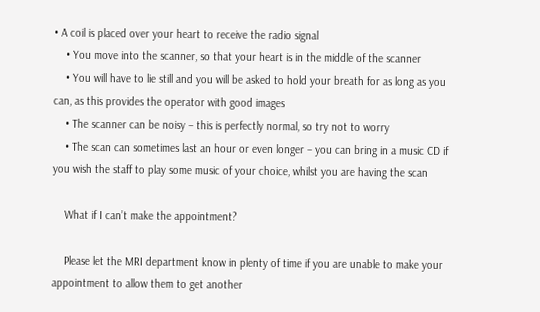• A coil is placed over your heart to receive the radio signal
    • You move into the scanner, so that your heart is in the middle of the scanner
    • You will have to lie still and you will be asked to hold your breath for as long as you can, as this provides the operator with good images
    • The scanner can be noisy – this is perfectly normal, so try not to worry
    • The scan can sometimes last an hour or even longer – you can bring in a music CD if you wish the staff to play some music of your choice, whilst you are having the scan

    What if I can’t make the appointment?

    Please let the MRI department know in plenty of time if you are unable to make your appointment to allow them to get another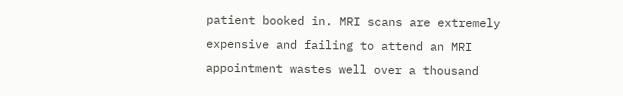patient booked in. MRI scans are extremely expensive and failing to attend an MRI appointment wastes well over a thousand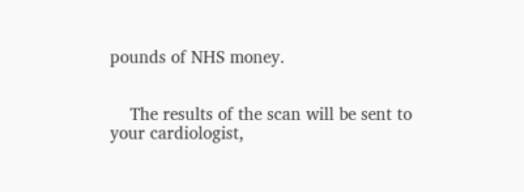pounds of NHS money.


    The results of the scan will be sent to your cardiologist,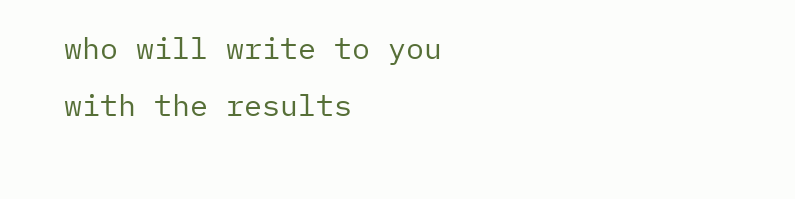who will write to you with the results